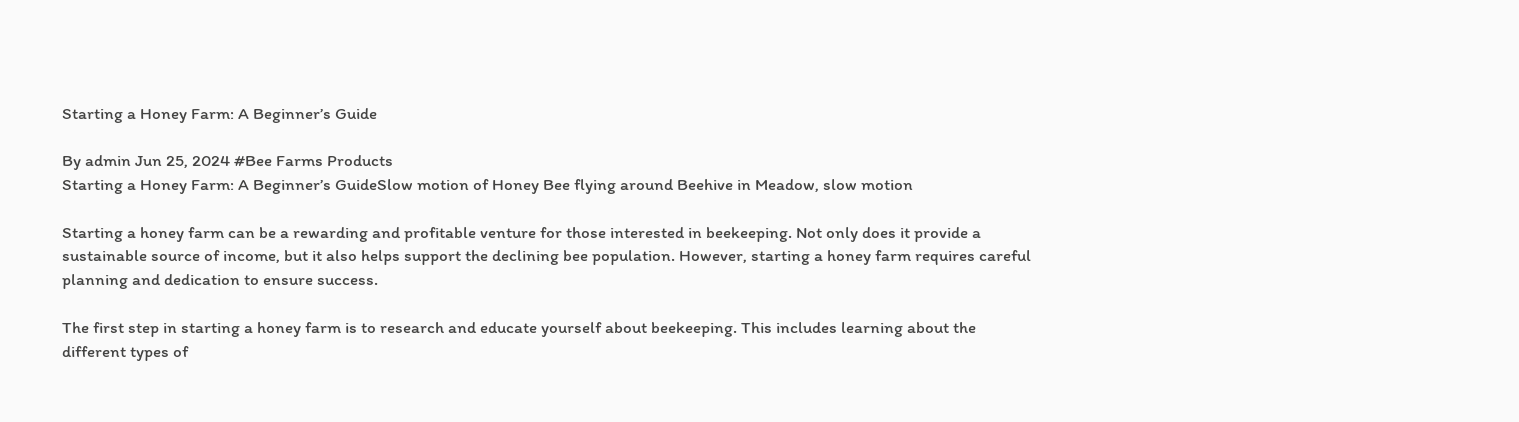Starting a Honey Farm: A Beginner’s Guide

By admin Jun 25, 2024 #Bee Farms Products
Starting a Honey Farm: A Beginner’s GuideSlow motion of Honey Bee flying around Beehive in Meadow, slow motion

Starting a honey farm can be a rewarding and profitable venture for those interested in beekeeping. Not only does it provide a sustainable source of income, but it also helps support the declining bee population. However, starting a honey farm requires careful planning and dedication to ensure success.

The first step in starting a honey farm is to research and educate yourself about beekeeping. This includes learning about the different types of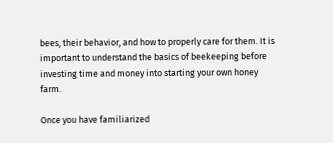bees, their behavior, and how to properly care for them. It is important to understand the basics of beekeeping before investing time and money into starting your own honey farm.

Once you have familiarized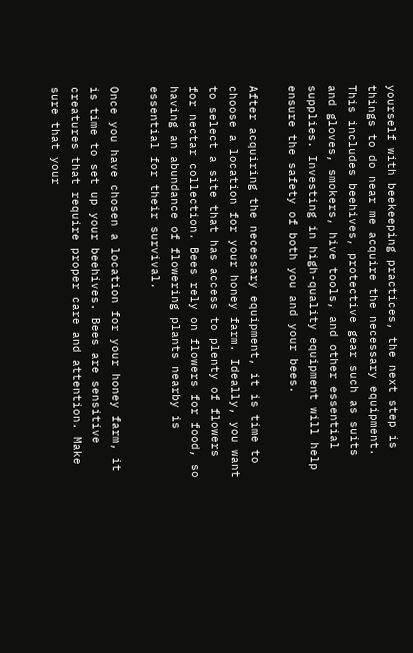yourself with beekeeping practices, the next step is things to do near me acquire the necessary equipment. This includes beehives, protective gear such as suits and gloves, smokers, hive tools, and other essential supplies. Investing in high-quality equipment will help ensure the safety of both you and your bees.

After acquiring the necessary equipment, it is time to choose a location for your honey farm. Ideally, you want to select a site that has access to plenty of flowers for nectar collection. Bees rely on flowers for food, so having an abundance of flowering plants nearby is essential for their survival.

Once you have chosen a location for your honey farm, it is time to set up your beehives. Bees are sensitive creatures that require proper care and attention. Make sure that your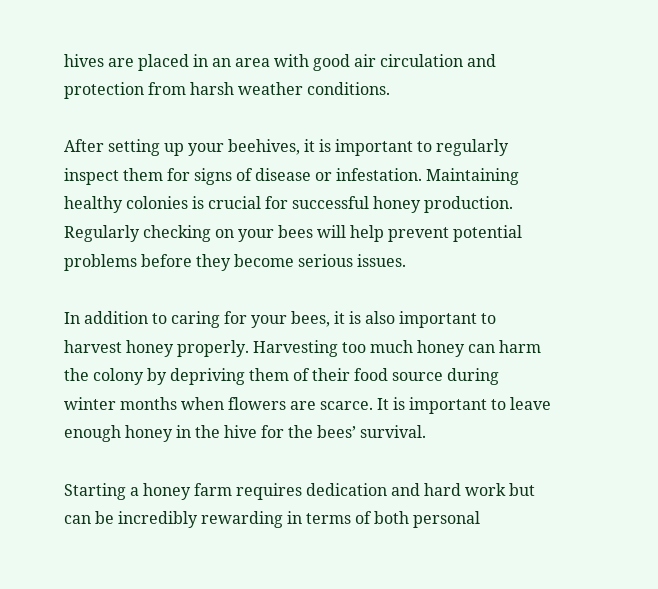hives are placed in an area with good air circulation and protection from harsh weather conditions.

After setting up your beehives, it is important to regularly inspect them for signs of disease or infestation. Maintaining healthy colonies is crucial for successful honey production. Regularly checking on your bees will help prevent potential problems before they become serious issues.

In addition to caring for your bees, it is also important to harvest honey properly. Harvesting too much honey can harm the colony by depriving them of their food source during winter months when flowers are scarce. It is important to leave enough honey in the hive for the bees’ survival.

Starting a honey farm requires dedication and hard work but can be incredibly rewarding in terms of both personal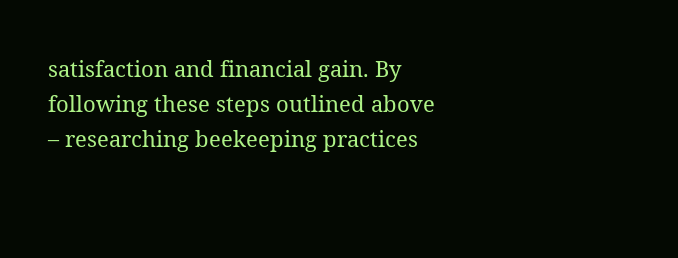satisfaction and financial gain. By following these steps outlined above – researching beekeeping practices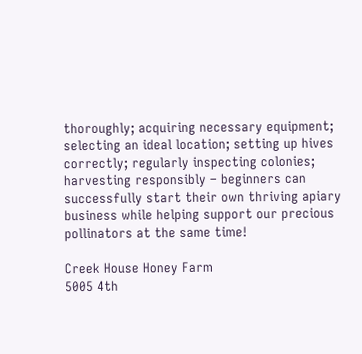thoroughly; acquiring necessary equipment; selecting an ideal location; setting up hives correctly; regularly inspecting colonies; harvesting responsibly – beginners can successfully start their own thriving apiary business while helping support our precious pollinators at the same time!

Creek House Honey Farm
5005 4th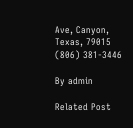Ave, Canyon, Texas, 79015
(806) 381-3446

By admin

Related Post